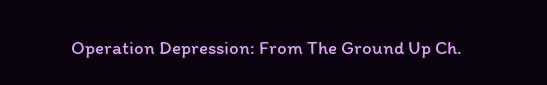Operation Depression: From The Ground Up Ch.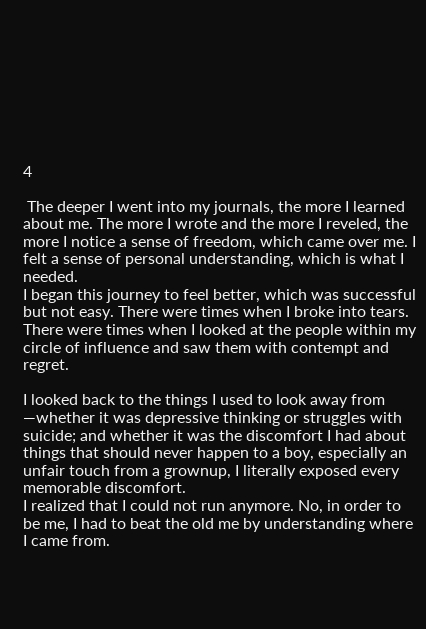4

 The deeper I went into my journals, the more I learned about me. The more I wrote and the more I reveled, the more I notice a sense of freedom, which came over me. I felt a sense of personal understanding, which is what I needed.
I began this journey to feel better, which was successful but not easy. There were times when I broke into tears. There were times when I looked at the people within my circle of influence and saw them with contempt and regret.

I looked back to the things I used to look away from —whether it was depressive thinking or struggles with suicide; and whether it was the discomfort I had about things that should never happen to a boy, especially an unfair touch from a grownup, I literally exposed every memorable discomfort.
I realized that I could not run anymore. No, in order to be me, I had to beat the old me by understanding where I came from.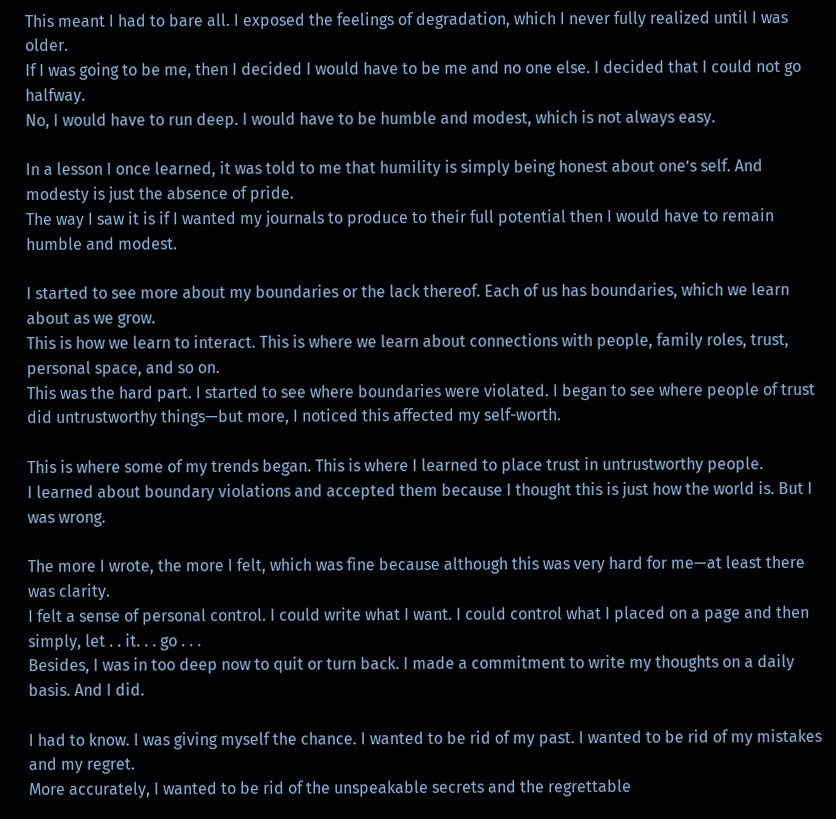This meant I had to bare all. I exposed the feelings of degradation, which I never fully realized until I was older.
If I was going to be me, then I decided I would have to be me and no one else. I decided that I could not go halfway.
No, I would have to run deep. I would have to be humble and modest, which is not always easy.

In a lesson I once learned, it was told to me that humility is simply being honest about one’s self. And modesty is just the absence of pride.
The way I saw it is if I wanted my journals to produce to their full potential then I would have to remain humble and modest.

I started to see more about my boundaries or the lack thereof. Each of us has boundaries, which we learn about as we grow.
This is how we learn to interact. This is where we learn about connections with people, family roles, trust, personal space, and so on.
This was the hard part. I started to see where boundaries were violated. I began to see where people of trust did untrustworthy things—but more, I noticed this affected my self-worth.

This is where some of my trends began. This is where I learned to place trust in untrustworthy people.
I learned about boundary violations and accepted them because I thought this is just how the world is. But I was wrong.

The more I wrote, the more I felt, which was fine because although this was very hard for me—at least there was clarity.
I felt a sense of personal control. I could write what I want. I could control what I placed on a page and then simply, let . . it. . . go . . .
Besides, I was in too deep now to quit or turn back. I made a commitment to write my thoughts on a daily basis. And I did.

I had to know. I was giving myself the chance. I wanted to be rid of my past. I wanted to be rid of my mistakes and my regret.
More accurately, I wanted to be rid of the unspeakable secrets and the regrettable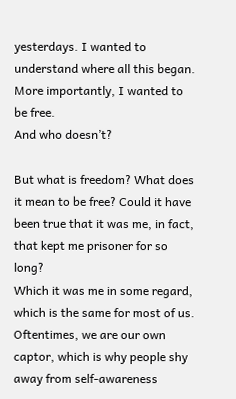yesterdays. I wanted to understand where all this began. More importantly, I wanted to be free.
And who doesn’t?

But what is freedom? What does it mean to be free? Could it have been true that it was me, in fact, that kept me prisoner for so long?
Which it was me in some regard, which is the same for most of us. Oftentimes, we are our own captor, which is why people shy away from self-awareness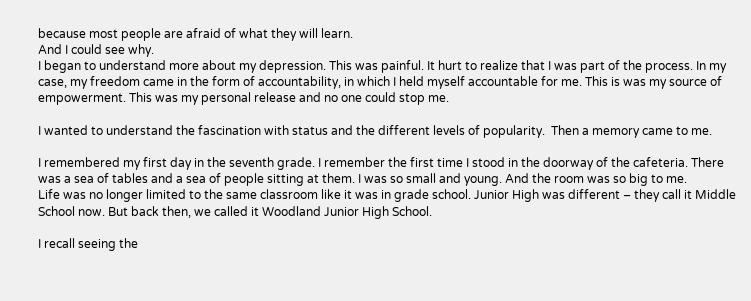because most people are afraid of what they will learn.
And I could see why.
I began to understand more about my depression. This was painful. It hurt to realize that I was part of the process. In my case, my freedom came in the form of accountability, in which I held myself accountable for me. This is was my source of empowerment. This was my personal release and no one could stop me.

I wanted to understand the fascination with status and the different levels of popularity.  Then a memory came to me.

I remembered my first day in the seventh grade. I remember the first time I stood in the doorway of the cafeteria. There was a sea of tables and a sea of people sitting at them. I was so small and young. And the room was so big to me.
Life was no longer limited to the same classroom like it was in grade school. Junior High was different – they call it Middle School now. But back then, we called it Woodland Junior High School.

I recall seeing the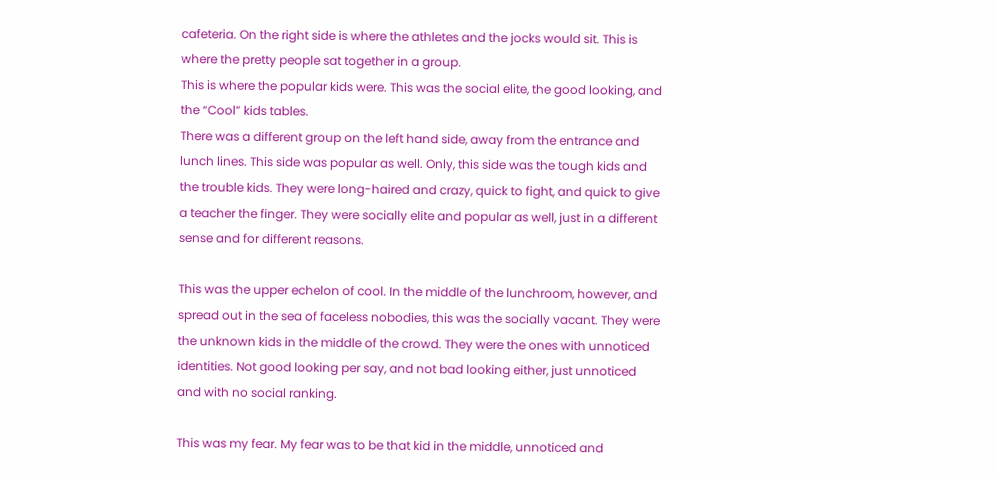cafeteria. On the right side is where the athletes and the jocks would sit. This is where the pretty people sat together in a group.
This is where the popular kids were. This was the social elite, the good looking, and the “Cool” kids tables.
There was a different group on the left hand side, away from the entrance and lunch lines. This side was popular as well. Only, this side was the tough kids and the trouble kids. They were long-haired and crazy, quick to fight, and quick to give a teacher the finger. They were socially elite and popular as well, just in a different sense and for different reasons.

This was the upper echelon of cool. In the middle of the lunchroom, however, and spread out in the sea of faceless nobodies, this was the socially vacant. They were the unknown kids in the middle of the crowd. They were the ones with unnoticed identities. Not good looking per say, and not bad looking either, just unnoticed and with no social ranking.

This was my fear. My fear was to be that kid in the middle, unnoticed and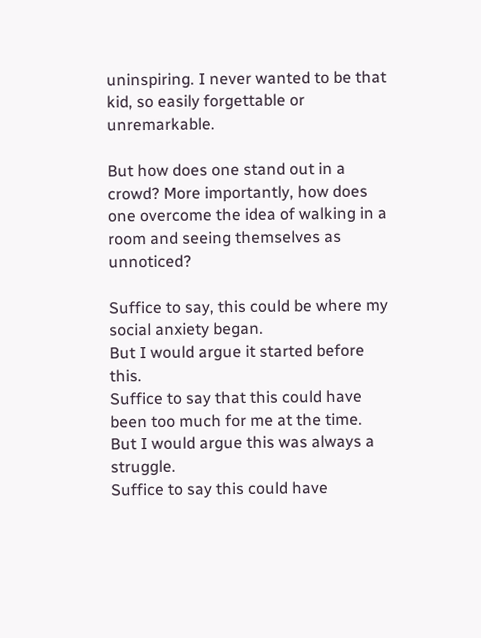uninspiring. I never wanted to be that kid, so easily forgettable or unremarkable.

But how does one stand out in a crowd? More importantly, how does one overcome the idea of walking in a room and seeing themselves as unnoticed?

Suffice to say, this could be where my social anxiety began.
But I would argue it started before this.
Suffice to say that this could have been too much for me at the time.
But I would argue this was always a struggle.
Suffice to say this could have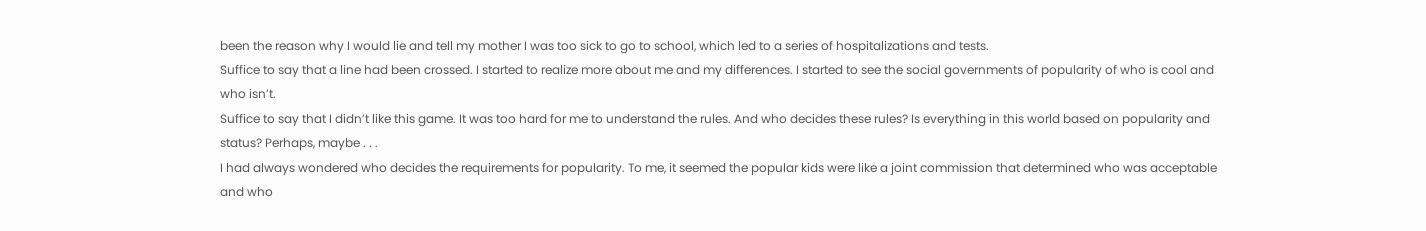been the reason why I would lie and tell my mother I was too sick to go to school, which led to a series of hospitalizations and tests.
Suffice to say that a line had been crossed. I started to realize more about me and my differences. I started to see the social governments of popularity of who is cool and who isn’t.
Suffice to say that I didn’t like this game. It was too hard for me to understand the rules. And who decides these rules? Is everything in this world based on popularity and status? Perhaps, maybe . . .
I had always wondered who decides the requirements for popularity. To me, it seemed the popular kids were like a joint commission that determined who was acceptable and who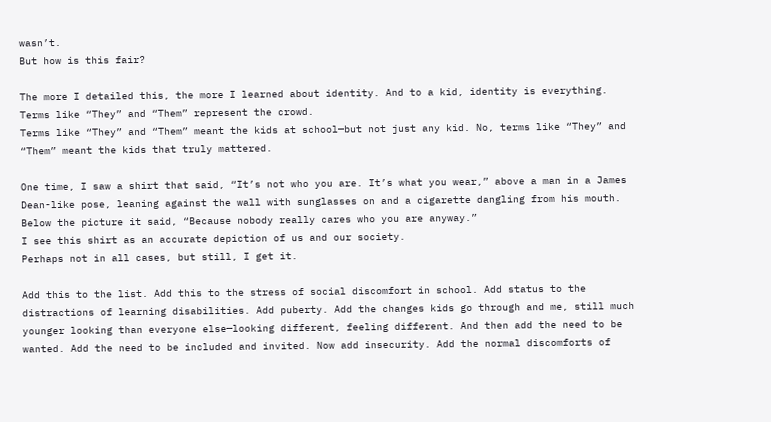wasn’t.
But how is this fair?

The more I detailed this, the more I learned about identity. And to a kid, identity is everything. Terms like “They” and “Them” represent the crowd.
Terms like “They” and “Them” meant the kids at school—but not just any kid. No, terms like “They” and “Them” meant the kids that truly mattered.

One time, I saw a shirt that said, “It’s not who you are. It’s what you wear,” above a man in a James Dean-like pose, leaning against the wall with sunglasses on and a cigarette dangling from his mouth.
Below the picture it said, “Because nobody really cares who you are anyway.”
I see this shirt as an accurate depiction of us and our society.
Perhaps not in all cases, but still, I get it.

Add this to the list. Add this to the stress of social discomfort in school. Add status to the distractions of learning disabilities. Add puberty. Add the changes kids go through and me, still much younger looking than everyone else—looking different, feeling different. And then add the need to be wanted. Add the need to be included and invited. Now add insecurity. Add the normal discomforts of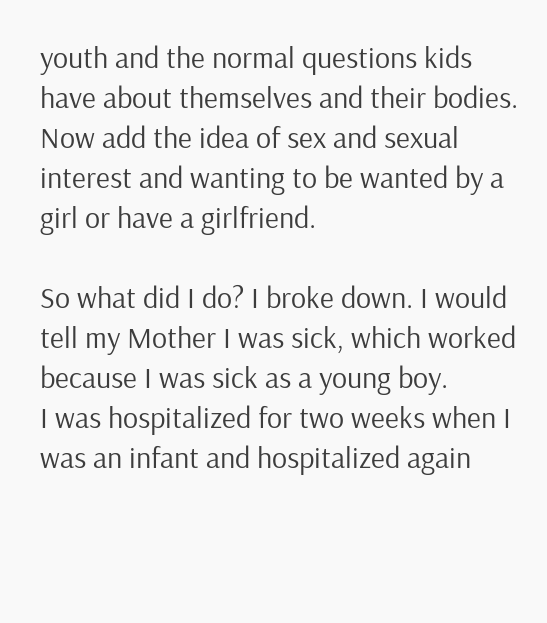youth and the normal questions kids have about themselves and their bodies. Now add the idea of sex and sexual interest and wanting to be wanted by a girl or have a girlfriend.

So what did I do? I broke down. I would tell my Mother I was sick, which worked because I was sick as a young boy.
I was hospitalized for two weeks when I was an infant and hospitalized again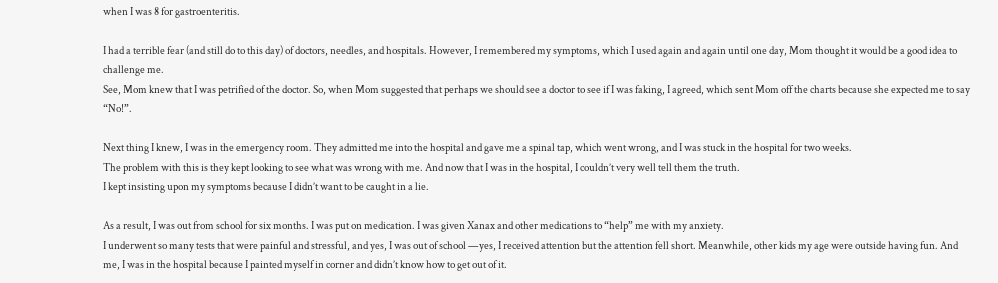when I was 8 for gastroenteritis.

I had a terrible fear (and still do to this day) of doctors, needles, and hospitals. However, I remembered my symptoms, which I used again and again until one day, Mom thought it would be a good idea to challenge me.
See, Mom knew that I was petrified of the doctor. So, when Mom suggested that perhaps we should see a doctor to see if I was faking, I agreed, which sent Mom off the charts because she expected me to say “No!”.

Next thing I knew, I was in the emergency room. They admitted me into the hospital and gave me a spinal tap, which went wrong, and I was stuck in the hospital for two weeks.
The problem with this is they kept looking to see what was wrong with me. And now that I was in the hospital, I couldn’t very well tell them the truth.
I kept insisting upon my symptoms because I didn’t want to be caught in a lie.

As a result, I was out from school for six months. I was put on medication. I was given Xanax and other medications to “help” me with my anxiety.
I underwent so many tests that were painful and stressful, and yes, I was out of school —yes, I received attention but the attention fell short. Meanwhile, other kids my age were outside having fun. And me, I was in the hospital because I painted myself in corner and didn’t know how to get out of it.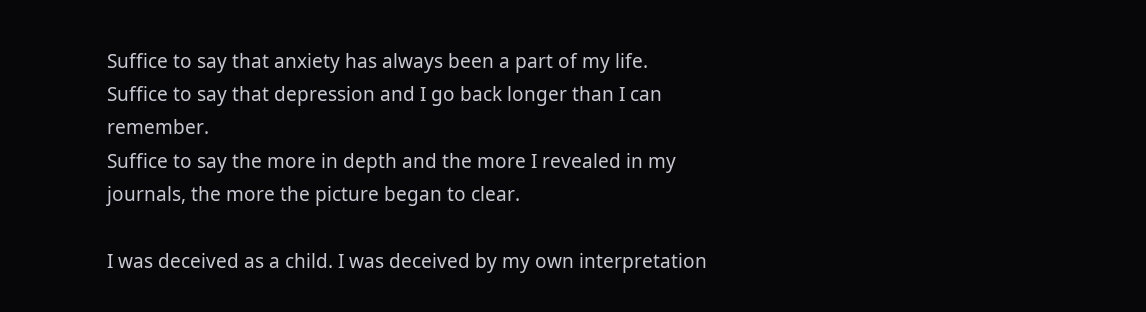Suffice to say that anxiety has always been a part of my life.
Suffice to say that depression and I go back longer than I can remember.
Suffice to say the more in depth and the more I revealed in my journals, the more the picture began to clear.

I was deceived as a child. I was deceived by my own interpretation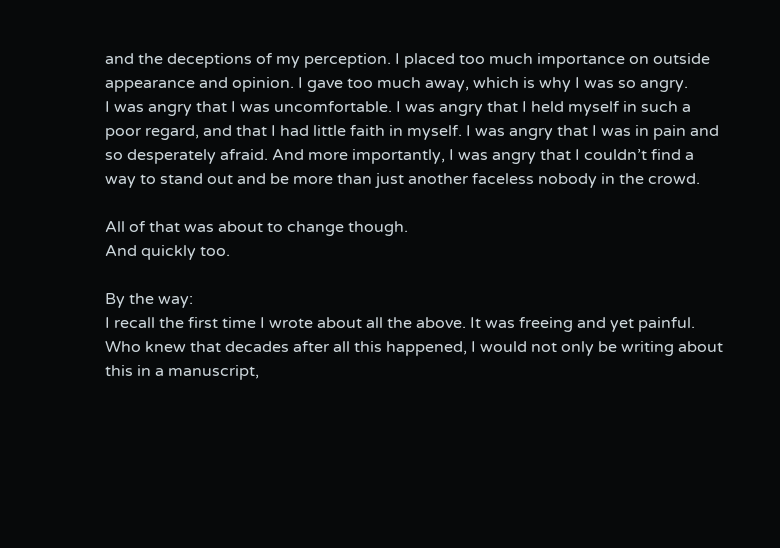and the deceptions of my perception. I placed too much importance on outside appearance and opinion. I gave too much away, which is why I was so angry.
I was angry that I was uncomfortable. I was angry that I held myself in such a poor regard, and that I had little faith in myself. I was angry that I was in pain and so desperately afraid. And more importantly, I was angry that I couldn’t find a way to stand out and be more than just another faceless nobody in the crowd.

All of that was about to change though.
And quickly too.

By the way:
I recall the first time I wrote about all the above. It was freeing and yet painful. Who knew that decades after all this happened, I would not only be writing about this in a manuscript,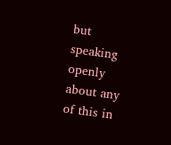but speaking openly about any of this in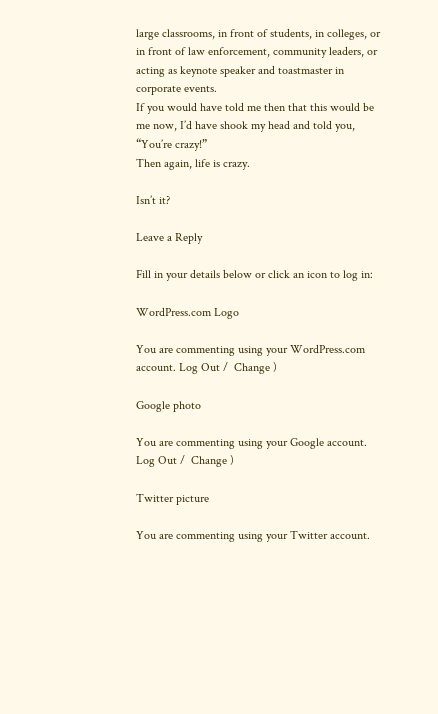large classrooms, in front of students, in colleges, or in front of law enforcement, community leaders, or acting as keynote speaker and toastmaster in corporate events.
If you would have told me then that this would be me now, I’d have shook my head and told you, “You’re crazy!”
Then again, life is crazy.

Isn’t it?

Leave a Reply

Fill in your details below or click an icon to log in:

WordPress.com Logo

You are commenting using your WordPress.com account. Log Out /  Change )

Google photo

You are commenting using your Google account. Log Out /  Change )

Twitter picture

You are commenting using your Twitter account.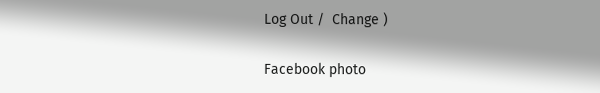Log Out /  Change )

Facebook photo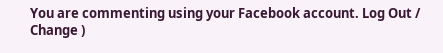You are commenting using your Facebook account. Log Out /  Change )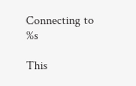Connecting to %s

This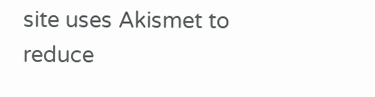site uses Akismet to reduce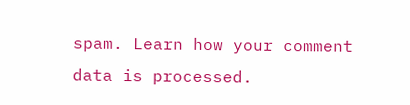spam. Learn how your comment data is processed.